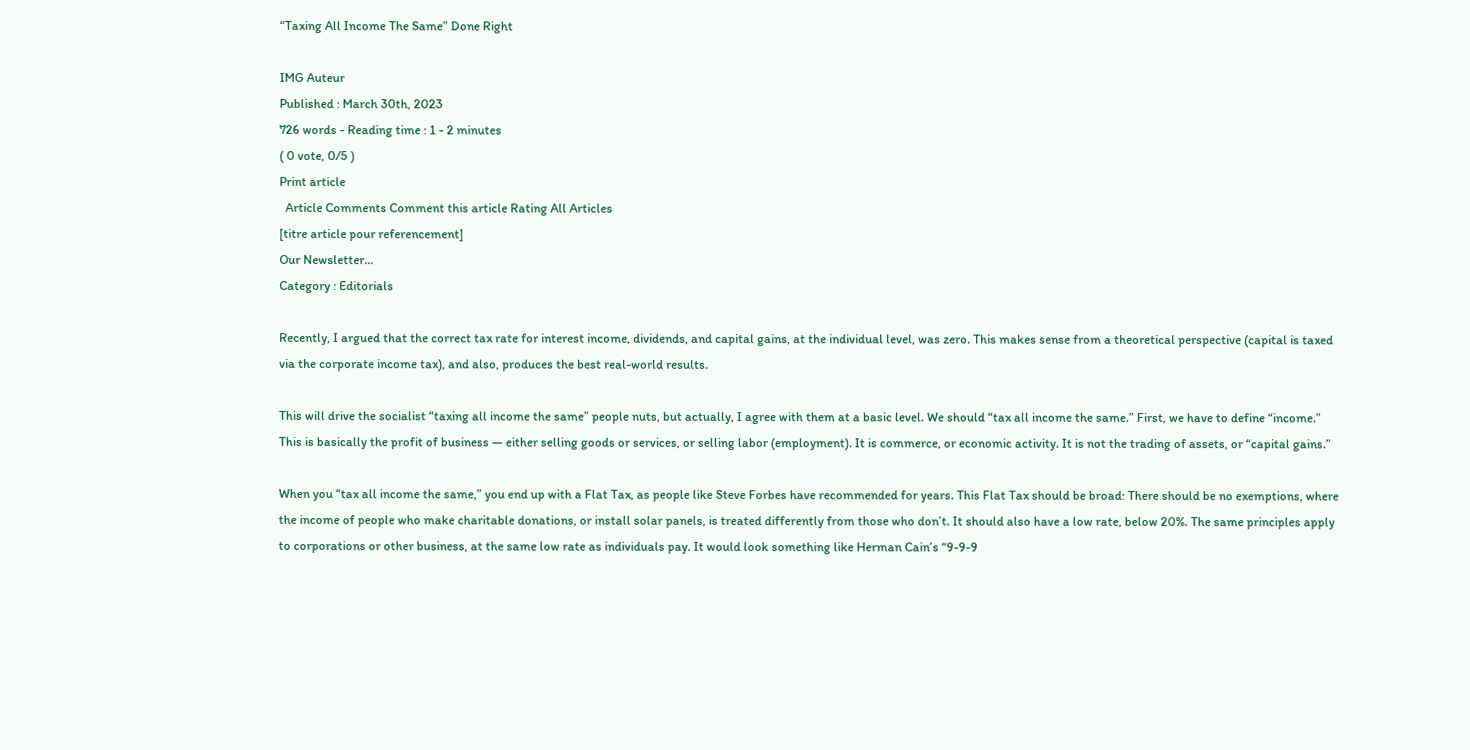“Taxing All Income The Same” Done Right

IMG Auteur
Published : March 30th, 2023
726 words - Reading time : 1 - 2 minutes
( 0 vote, 0/5 )
Print article
  Article Comments Comment this article Rating All Articles
[titre article pour referencement]
Our Newsletter...
Category : Editorials

Recently, I argued that the correct tax rate for interest income, dividends, and capital gains, at the individual level, was zero. This makes sense from a theoretical perspective (capital is taxed via the corporate income tax), and also, produces the best real-world results.

This will drive the socialist “taxing all income the same” people nuts, but actually, I agree with them at a basic level. We should “tax all income the same.” First, we have to define “income.” This is basically the profit of business — either selling goods or services, or selling labor (employment). It is commerce, or economic activity. It is not the trading of assets, or “capital gains.”

When you “tax all income the same,” you end up with a Flat Tax, as people like Steve Forbes have recommended for years. This Flat Tax should be broad: There should be no exemptions, where the income of people who make charitable donations, or install solar panels, is treated differently from those who don’t. It should also have a low rate, below 20%. The same principles apply to corporations or other business, at the same low rate as individuals pay. It would look something like Herman Cain’s “9-9-9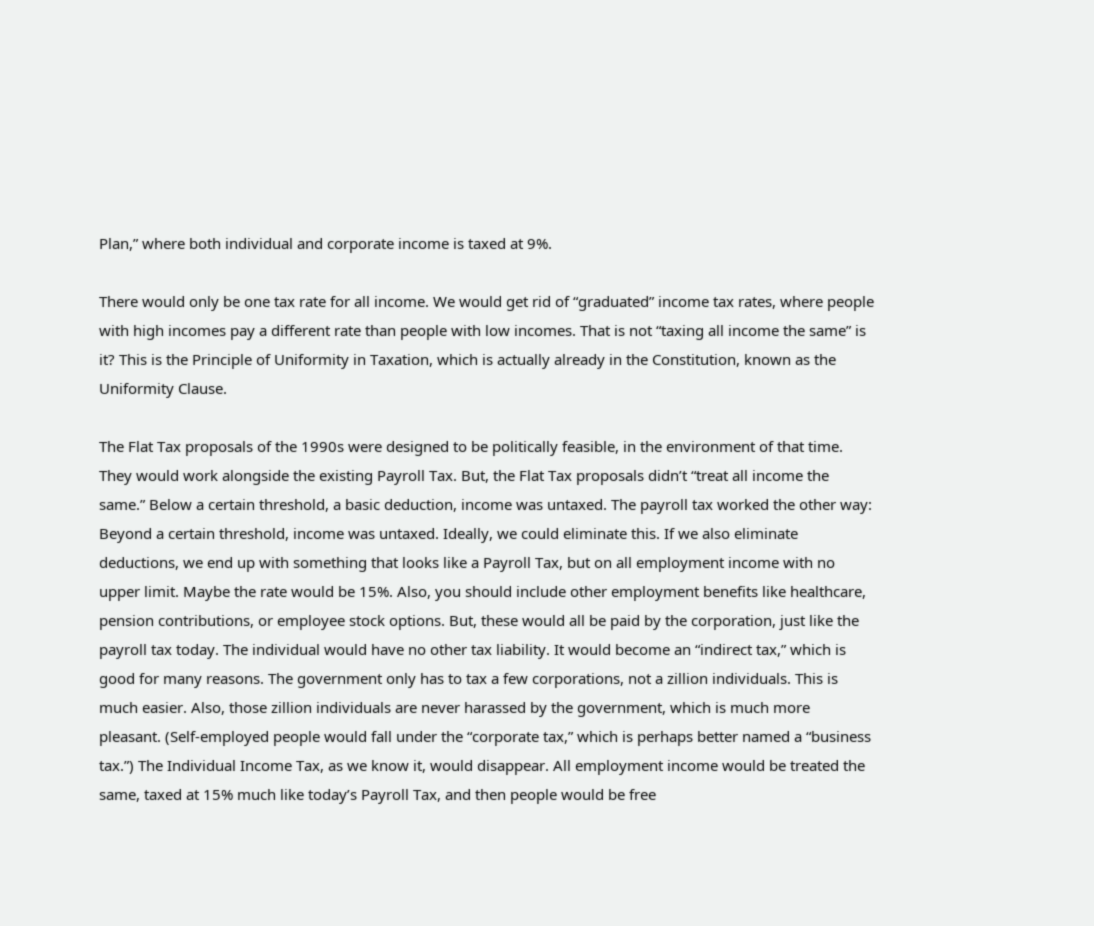Plan,” where both individual and corporate income is taxed at 9%.

There would only be one tax rate for all income. We would get rid of “graduated” income tax rates, where people with high incomes pay a different rate than people with low incomes. That is not “taxing all income the same” is it? This is the Principle of Uniformity in Taxation, which is actually already in the Constitution, known as the Uniformity Clause.

The Flat Tax proposals of the 1990s were designed to be politically feasible, in the environment of that time. They would work alongside the existing Payroll Tax. But, the Flat Tax proposals didn’t “treat all income the same.” Below a certain threshold, a basic deduction, income was untaxed. The payroll tax worked the other way: Beyond a certain threshold, income was untaxed. Ideally, we could eliminate this. If we also eliminate deductions, we end up with something that looks like a Payroll Tax, but on all employment income with no upper limit. Maybe the rate would be 15%. Also, you should include other employment benefits like healthcare, pension contributions, or employee stock options. But, these would all be paid by the corporation, just like the payroll tax today. The individual would have no other tax liability. It would become an “indirect tax,” which is good for many reasons. The government only has to tax a few corporations, not a zillion individuals. This is much easier. Also, those zillion individuals are never harassed by the government, which is much more pleasant. (Self-employed people would fall under the “corporate tax,” which is perhaps better named a “business tax.”) The Individual Income Tax, as we know it, would disappear. All employment income would be treated the same, taxed at 15% much like today’s Payroll Tax, and then people would be free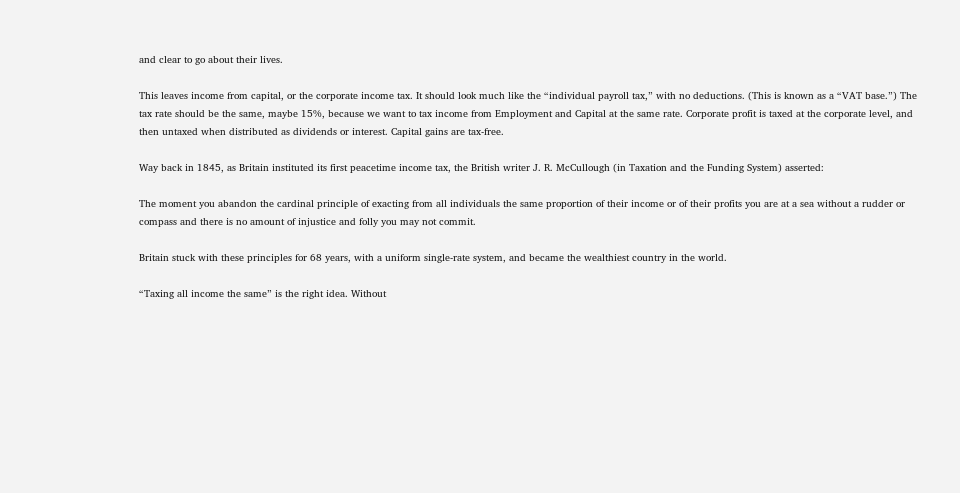and clear to go about their lives.

This leaves income from capital, or the corporate income tax. It should look much like the “individual payroll tax,” with no deductions. (This is known as a “VAT base.”) The tax rate should be the same, maybe 15%, because we want to tax income from Employment and Capital at the same rate. Corporate profit is taxed at the corporate level, and then untaxed when distributed as dividends or interest. Capital gains are tax-free.

Way back in 1845, as Britain instituted its first peacetime income tax, the British writer J. R. McCullough (in Taxation and the Funding System) asserted:

The moment you abandon the cardinal principle of exacting from all individuals the same proportion of their income or of their profits you are at a sea without a rudder or compass and there is no amount of injustice and folly you may not commit.

Britain stuck with these principles for 68 years, with a uniform single-rate system, and became the wealthiest country in the world.

“Taxing all income the same” is the right idea. Without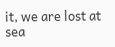it, we are lost at sea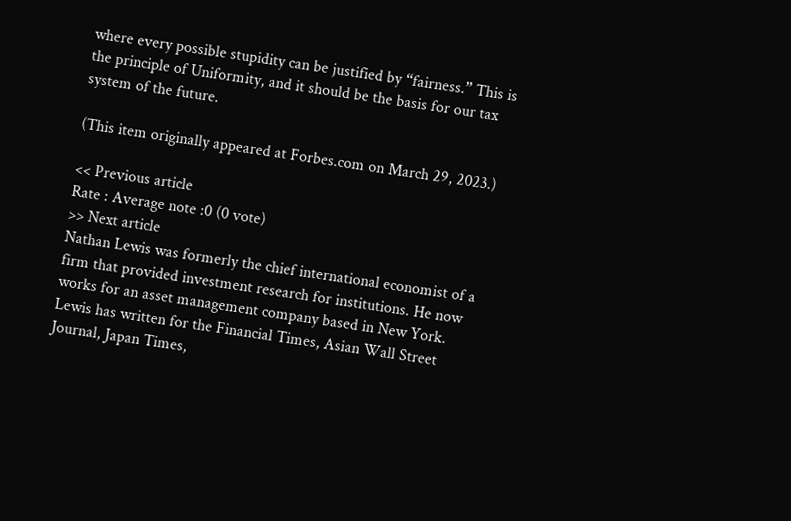where every possible stupidity can be justified by “fairness.” This is the principle of Uniformity, and it should be the basis for our tax system of the future.

(This item originally appeared at Forbes.com on March 29, 2023.)

<< Previous article
Rate : Average note :0 (0 vote)
>> Next article
Nathan Lewis was formerly the chief international economist of a firm that provided investment research for institutions. He now works for an asset management company based in New York. Lewis has written for the Financial Times, Asian Wall Street Journal, Japan Times,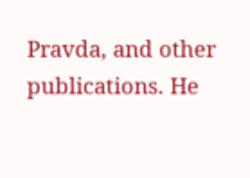Pravda, and other publications. He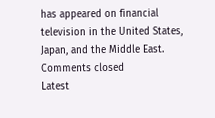has appeared on financial television in the United States, Japan, and the Middle East.
Comments closed
Latest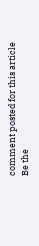comment posted for this article
Be the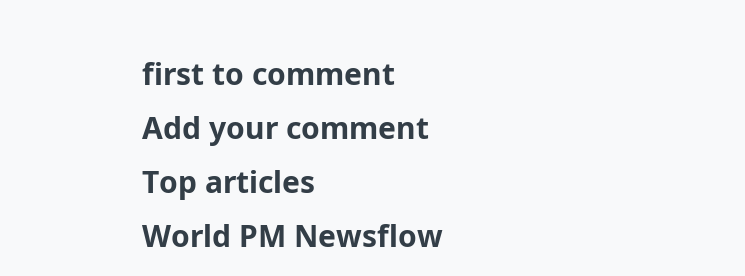first to comment
Add your comment
Top articles
World PM Newsflow